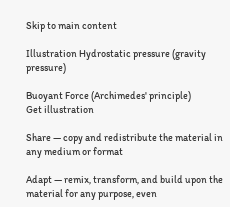Skip to main content

Illustration Hydrostatic pressure (gravity pressure)

Buoyant Force (Archimedes' principle)
Get illustration

Share — copy and redistribute the material in any medium or format

Adapt — remix, transform, and build upon the material for any purpose, even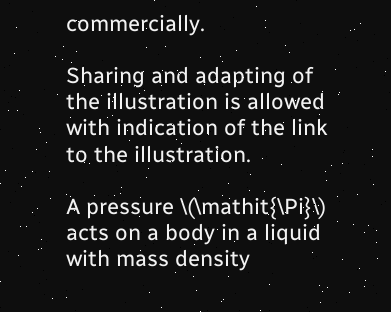commercially.

Sharing and adapting of the illustration is allowed with indication of the link to the illustration.

A pressure \(\mathit{\Pi}\) acts on a body in a liquid with mass density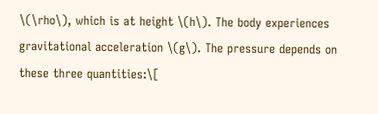\(\rho\), which is at height \(h\). The body experiences gravitational acceleration \(g\). The pressure depends on these three quantities:\[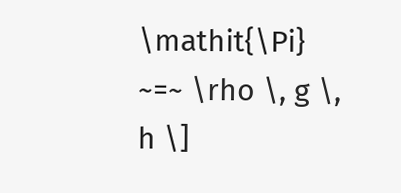\mathit{\Pi} ~=~ \rho \, g \, h \]